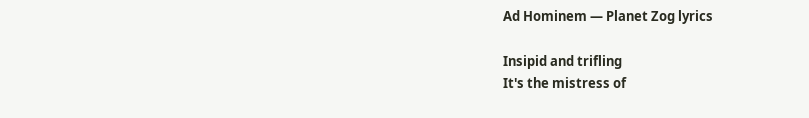Ad Hominem — Planet Zog lyrics

Insipid and trifling
It's the mistress of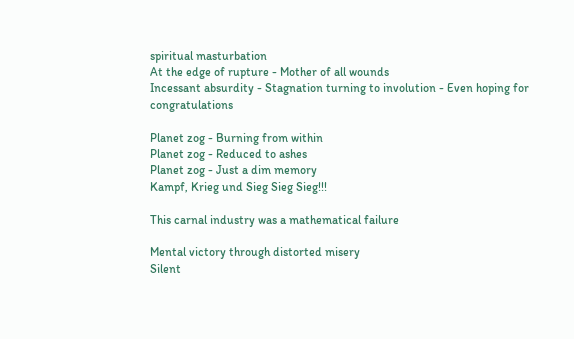spiritual masturbation
At the edge of rupture - Mother of all wounds
Incessant absurdity - Stagnation turning to involution - Even hoping for congratulations

Planet zog - Burning from within
Planet zog - Reduced to ashes
Planet zog - Just a dim memory
Kampf, Krieg und Sieg Sieg Sieg!!!

This carnal industry was a mathematical failure

Mental victory through distorted misery
Silent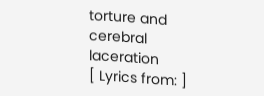torture and cerebral laceration
[ Lyrics from: ]